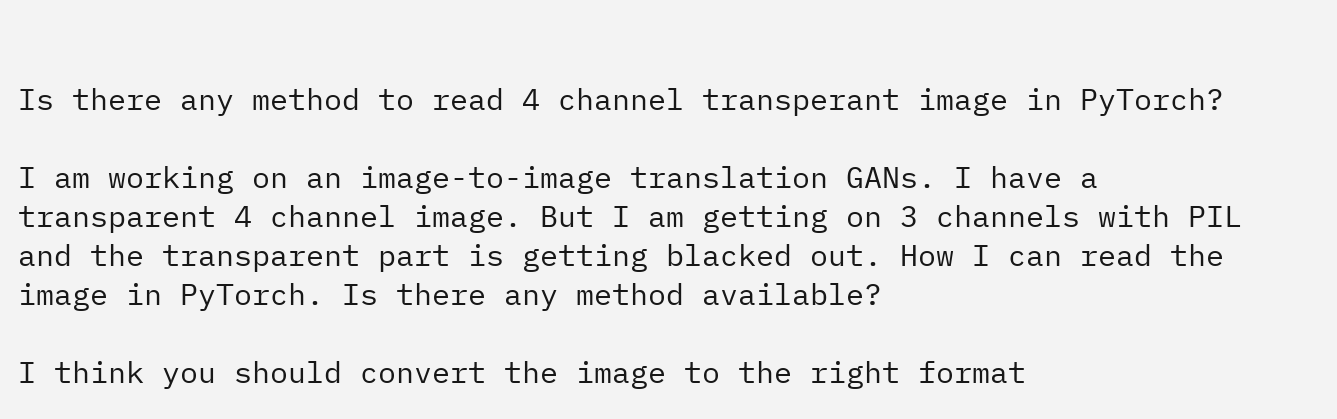Is there any method to read 4 channel transperant image in PyTorch?

I am working on an image-to-image translation GANs. I have a transparent 4 channel image. But I am getting on 3 channels with PIL and the transparent part is getting blacked out. How I can read the image in PyTorch. Is there any method available?

I think you should convert the image to the right format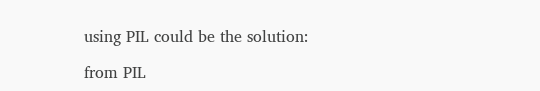using PIL could be the solution:

from PIL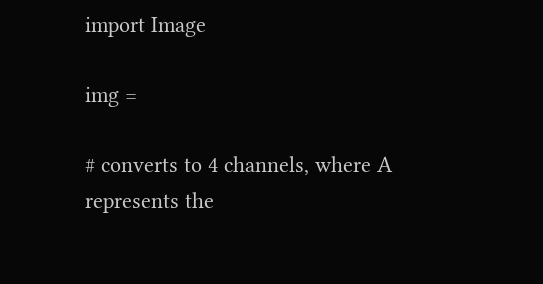import Image

img =

# converts to 4 channels, where A represents the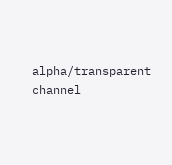alpha/transparent channel